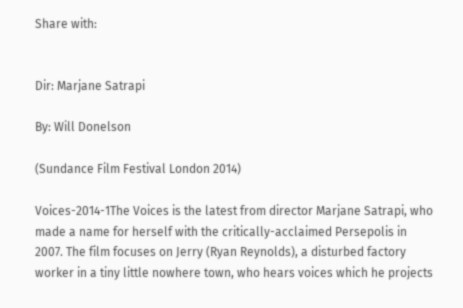Share with:


Dir: Marjane Satrapi

By: Will Donelson

(Sundance Film Festival London 2014)

Voices-2014-1The Voices is the latest from director Marjane Satrapi, who made a name for herself with the critically-acclaimed Persepolis in 2007. The film focuses on Jerry (Ryan Reynolds), a disturbed factory worker in a tiny little nowhere town, who hears voices which he projects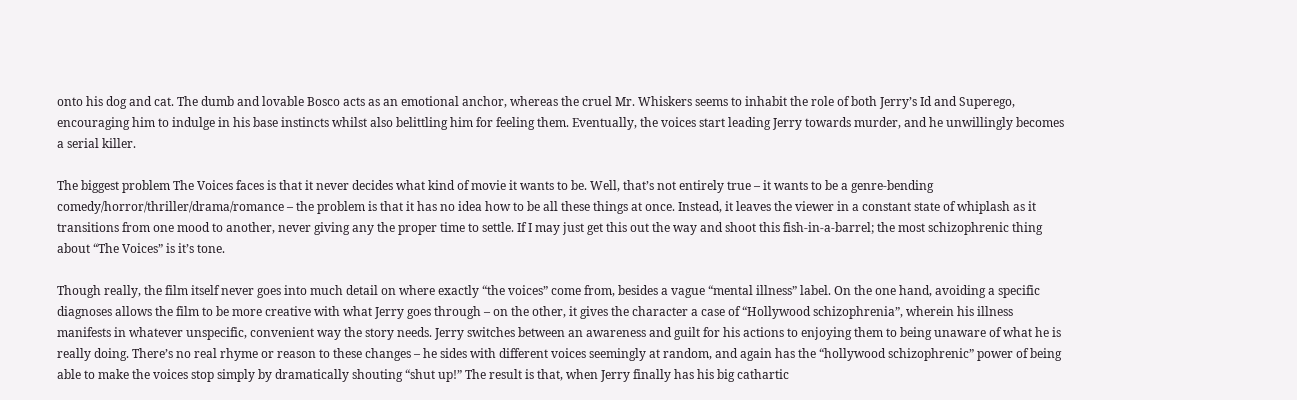onto his dog and cat. The dumb and lovable Bosco acts as an emotional anchor, whereas the cruel Mr. Whiskers seems to inhabit the role of both Jerry’s Id and Superego, encouraging him to indulge in his base instincts whilst also belittling him for feeling them. Eventually, the voices start leading Jerry towards murder, and he unwillingly becomes a serial killer.

The biggest problem The Voices faces is that it never decides what kind of movie it wants to be. Well, that’s not entirely true – it wants to be a genre-bending comedy/horror/thriller/drama/romance – the problem is that it has no idea how to be all these things at once. Instead, it leaves the viewer in a constant state of whiplash as it transitions from one mood to another, never giving any the proper time to settle. If I may just get this out the way and shoot this fish-in-a-barrel; the most schizophrenic thing about “The Voices” is it’s tone.

Though really, the film itself never goes into much detail on where exactly “the voices” come from, besides a vague “mental illness” label. On the one hand, avoiding a specific diagnoses allows the film to be more creative with what Jerry goes through – on the other, it gives the character a case of “Hollywood schizophrenia”, wherein his illness  manifests in whatever unspecific, convenient way the story needs. Jerry switches between an awareness and guilt for his actions to enjoying them to being unaware of what he is really doing. There’s no real rhyme or reason to these changes – he sides with different voices seemingly at random, and again has the “hollywood schizophrenic” power of being able to make the voices stop simply by dramatically shouting “shut up!” The result is that, when Jerry finally has his big cathartic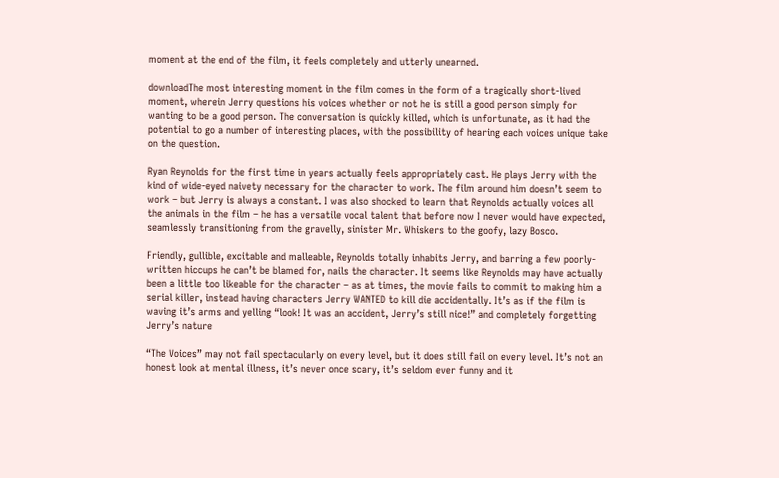moment at the end of the film, it feels completely and utterly unearned.

downloadThe most interesting moment in the film comes in the form of a tragically short-lived moment, wherein Jerry questions his voices whether or not he is still a good person simply for wanting to be a good person. The conversation is quickly killed, which is unfortunate, as it had the potential to go a number of interesting places, with the possibility of hearing each voices unique take on the question.

Ryan Reynolds for the first time in years actually feels appropriately cast. He plays Jerry with the kind of wide-eyed naivety necessary for the character to work. The film around him doesn’t seem to work – but Jerry is always a constant. I was also shocked to learn that Reynolds actually voices all the animals in the film – he has a versatile vocal talent that before now I never would have expected, seamlessly transitioning from the gravelly, sinister Mr. Whiskers to the goofy, lazy Bosco.

Friendly, gullible, excitable and malleable, Reynolds totally inhabits Jerry, and barring a few poorly-written hiccups he can’t be blamed for, nails the character. It seems like Reynolds may have actually been a little too likeable for the character – as at times, the movie fails to commit to making him a serial killer, instead having characters Jerry WANTED to kill die accidentally. It’s as if the film is waving it’s arms and yelling “look! It was an accident, Jerry’s still nice!” and completely forgetting Jerry’s nature

“The Voices” may not fail spectacularly on every level, but it does still fail on every level. It’s not an honest look at mental illness, it’s never once scary, it’s seldom ever funny and it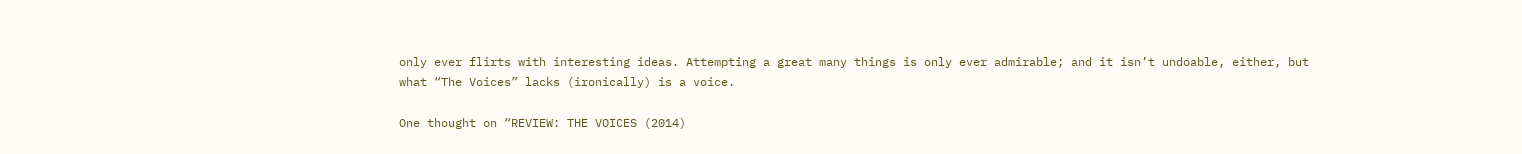only ever flirts with interesting ideas. Attempting a great many things is only ever admirable; and it isn’t undoable, either, but what “The Voices” lacks (ironically) is a voice.

One thought on “REVIEW: THE VOICES (2014)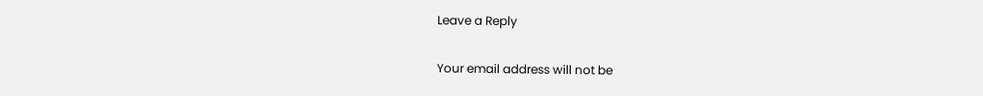Leave a Reply

Your email address will not be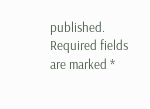published. Required fields are marked *